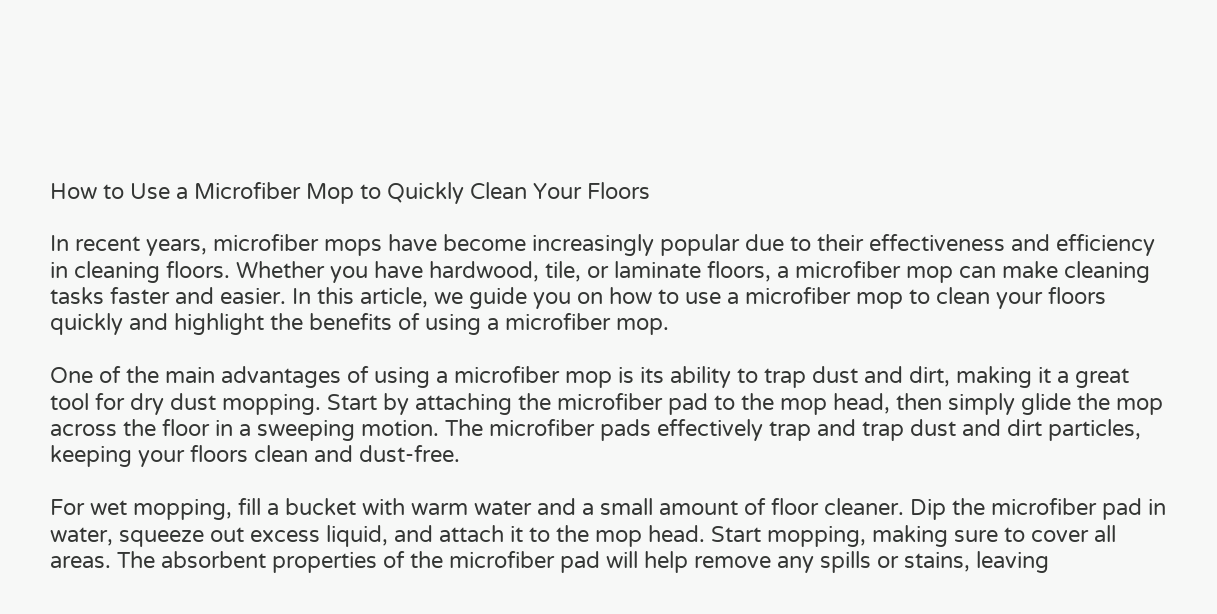How to Use a Microfiber Mop to Quickly Clean Your Floors

In recent years, microfiber mops have become increasingly popular due to their effectiveness and efficiency in cleaning floors. Whether you have hardwood, tile, or laminate floors, a microfiber mop can make cleaning tasks faster and easier. In this article, we guide you on how to use a microfiber mop to clean your floors quickly and highlight the benefits of using a microfiber mop.

One of the main advantages of using a microfiber mop is its ability to trap dust and dirt, making it a great tool for dry dust mopping. Start by attaching the microfiber pad to the mop head, then simply glide the mop across the floor in a sweeping motion. The microfiber pads effectively trap and trap dust and dirt particles, keeping your floors clean and dust-free.

For wet mopping, fill a bucket with warm water and a small amount of floor cleaner. Dip the microfiber pad in water, squeeze out excess liquid, and attach it to the mop head. Start mopping, making sure to cover all areas. The absorbent properties of the microfiber pad will help remove any spills or stains, leaving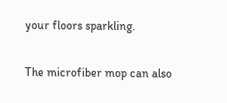your floors sparkling.

The microfiber mop can also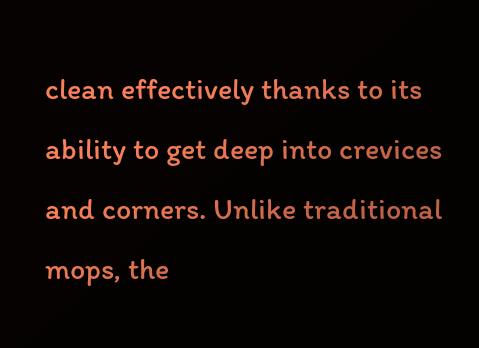clean effectively thanks to its ability to get deep into crevices and corners. Unlike traditional mops, the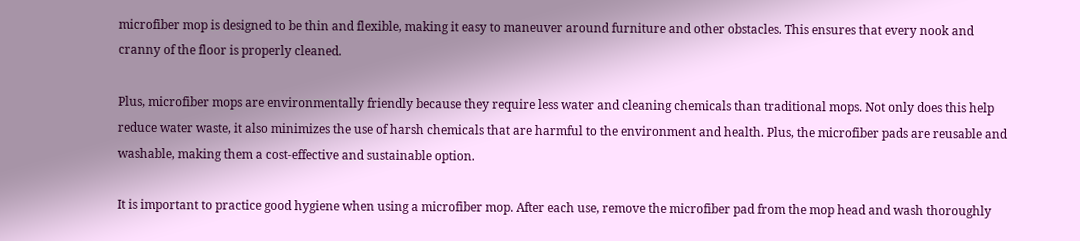microfiber mop is designed to be thin and flexible, making it easy to maneuver around furniture and other obstacles. This ensures that every nook and cranny of the floor is properly cleaned.

Plus, microfiber mops are environmentally friendly because they require less water and cleaning chemicals than traditional mops. Not only does this help reduce water waste, it also minimizes the use of harsh chemicals that are harmful to the environment and health. Plus, the microfiber pads are reusable and washable, making them a cost-effective and sustainable option.

It is important to practice good hygiene when using a microfiber mop. After each use, remove the microfiber pad from the mop head and wash thoroughly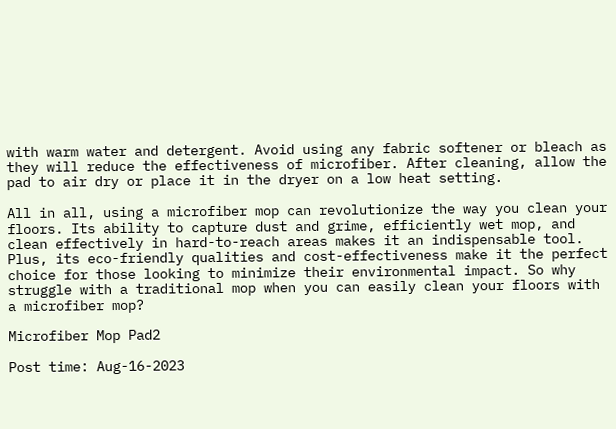with warm water and detergent. Avoid using any fabric softener or bleach as they will reduce the effectiveness of microfiber. After cleaning, allow the pad to air dry or place it in the dryer on a low heat setting.

All in all, using a microfiber mop can revolutionize the way you clean your floors. Its ability to capture dust and grime, efficiently wet mop, and clean effectively in hard-to-reach areas makes it an indispensable tool. Plus, its eco-friendly qualities and cost-effectiveness make it the perfect choice for those looking to minimize their environmental impact. So why struggle with a traditional mop when you can easily clean your floors with a microfiber mop?

Microfiber Mop Pad2

Post time: Aug-16-2023